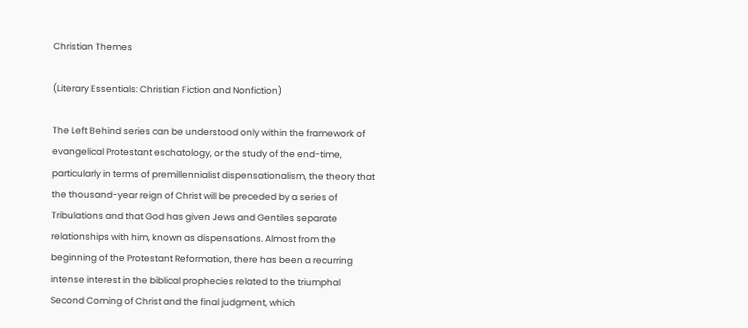Christian Themes

(Literary Essentials: Christian Fiction and Nonfiction)

The Left Behind series can be understood only within the framework of evangelical Protestant eschatology, or the study of the end-time, particularly in terms of premillennialist dispensationalism, the theory that the thousand-year reign of Christ will be preceded by a series of Tribulations and that God has given Jews and Gentiles separate relationships with him, known as dispensations. Almost from the beginning of the Protestant Reformation, there has been a recurring intense interest in the biblical prophecies related to the triumphal Second Coming of Christ and the final judgment, which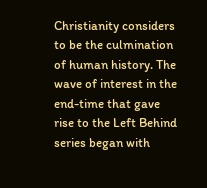Christianity considers to be the culmination of human history. The wave of interest in the end-time that gave rise to the Left Behind series began with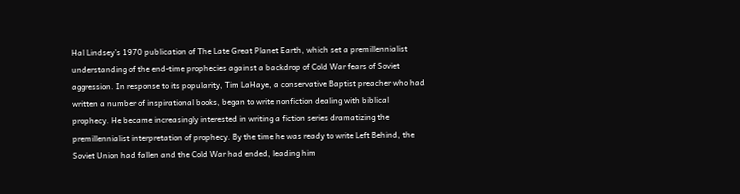Hal Lindsey’s 1970 publication of The Late Great Planet Earth, which set a premillennialist understanding of the end-time prophecies against a backdrop of Cold War fears of Soviet aggression. In response to its popularity, Tim LaHaye, a conservative Baptist preacher who had written a number of inspirational books, began to write nonfiction dealing with biblical prophecy. He became increasingly interested in writing a fiction series dramatizing the premillennialist interpretation of prophecy. By the time he was ready to write Left Behind, the Soviet Union had fallen and the Cold War had ended, leading him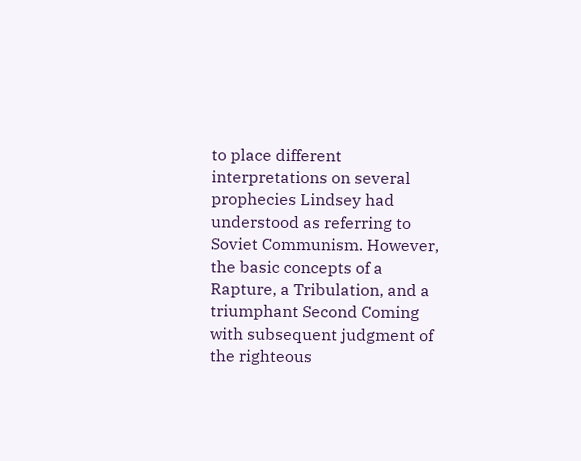to place different interpretations on several prophecies Lindsey had understood as referring to Soviet Communism. However, the basic concepts of a Rapture, a Tribulation, and a triumphant Second Coming with subsequent judgment of the righteous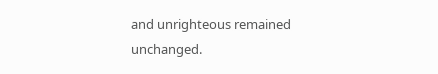and unrighteous remained unchanged.